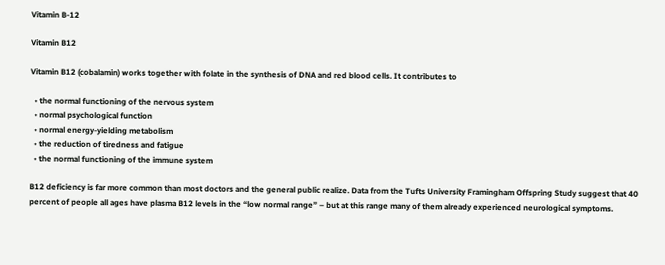Vitamin B-12

Vitamin B12

Vitamin B12 (cobalamin) works together with folate in the synthesis of DNA and red blood cells. It contributes to

  • the normal functioning of the nervous system
  • normal psychological function
  • normal energy-yielding metabolism
  • the reduction of tiredness and fatigue
  • the normal functioning of the immune system

B12 deficiency is far more common than most doctors and the general public realize. Data from the Tufts University Framingham Offspring Study suggest that 40 percent of people all ages have plasma B12 levels in the “low normal range” – but at this range many of them already experienced neurological symptoms.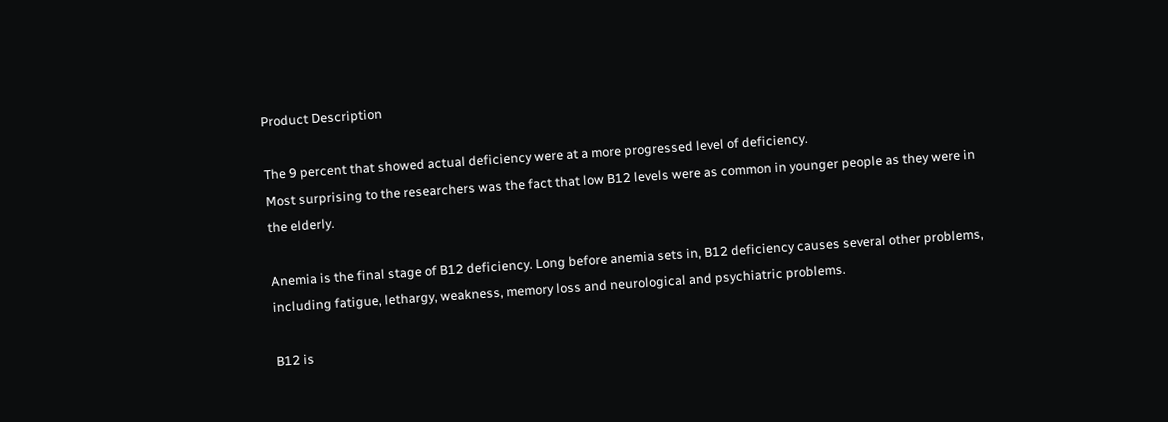Product Description

The 9 percent that showed actual deficiency were at a more progressed level of deficiency.
Most surprising to the researchers was the fact that low B12 levels were as common in younger people as they were in the elderly.

Anemia is the final stage of B12 deficiency. Long before anemia sets in, B12 deficiency causes several other problems, including fatigue, lethargy, weakness, memory loss and neurological and psychiatric problems.

B12 is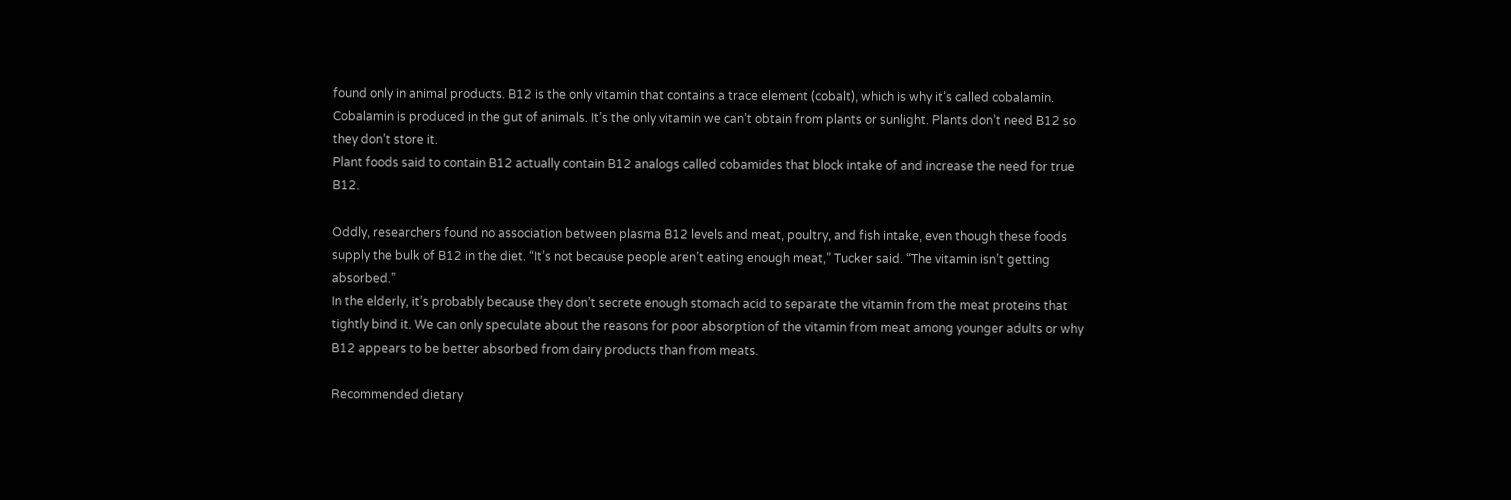found only in animal products. B12 is the only vitamin that contains a trace element (cobalt), which is why it’s called cobalamin. Cobalamin is produced in the gut of animals. It’s the only vitamin we can’t obtain from plants or sunlight. Plants don’t need B12 so they don’t store it.
Plant foods said to contain B12 actually contain B12 analogs called cobamides that block intake of and increase the need for true B12.

Oddly, researchers found no association between plasma B12 levels and meat, poultry, and fish intake, even though these foods supply the bulk of B12 in the diet. “It’s not because people aren’t eating enough meat,” Tucker said. “The vitamin isn’t getting absorbed.”
In the elderly, it’s probably because they don’t secrete enough stomach acid to separate the vitamin from the meat proteins that tightly bind it. We can only speculate about the reasons for poor absorption of the vitamin from meat among younger adults or why B12 appears to be better absorbed from dairy products than from meats.

Recommended dietary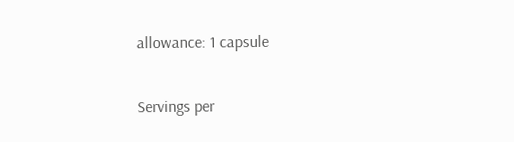allowance: 1 capsule

Servings per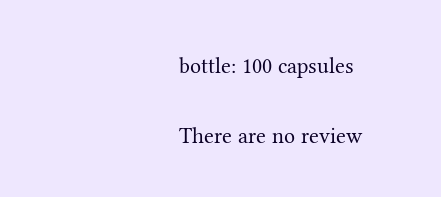bottle: 100 capsules

There are no review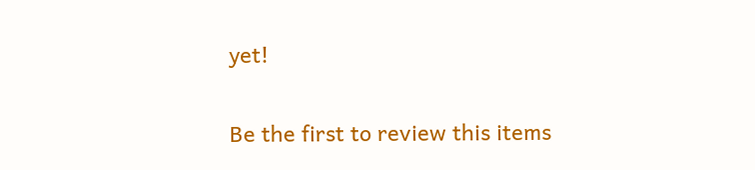yet!

Be the first to review this items